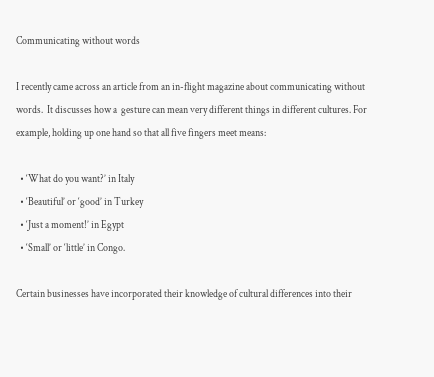Communicating without words

I recently came across an article from an in-flight magazine about communicating without words.  It discusses how a  gesture can mean very different things in different cultures. For example, holding up one hand so that all five fingers meet means:

  • ‘What do you want?’ in Italy
  • ‘Beautiful’ or ‘good’ in Turkey
  • ‘Just a moment!’ in Egypt
  • ‘Small’ or ‘little’ in Congo.

Certain businesses have incorporated their knowledge of cultural differences into their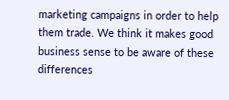marketing campaigns in order to help them trade. We think it makes good business sense to be aware of these differences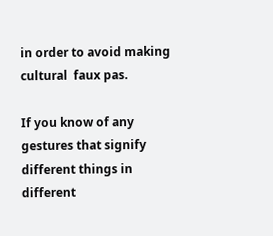in order to avoid making cultural  faux pas.

If you know of any gestures that signify different things in different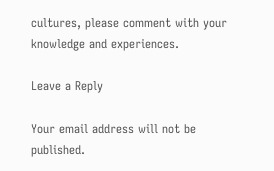cultures, please comment with your knowledge and experiences.

Leave a Reply

Your email address will not be published.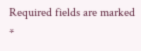Required fields are marked *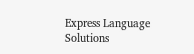Express Language Solutions